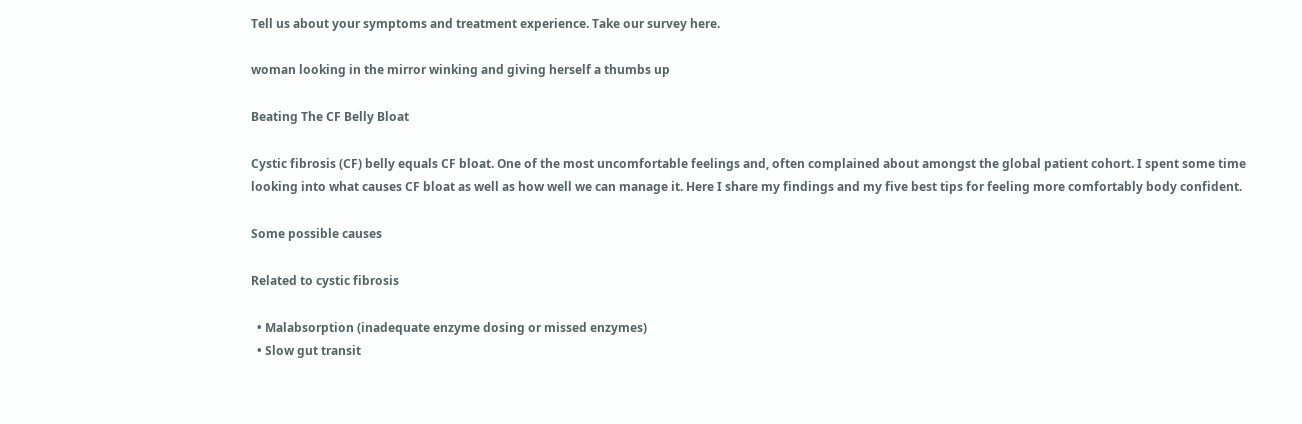Tell us about your symptoms and treatment experience. Take our survey here.

woman looking in the mirror winking and giving herself a thumbs up

Beating The CF Belly Bloat

Cystic fibrosis (CF) belly equals CF bloat. One of the most uncomfortable feelings and, often complained about amongst the global patient cohort. I spent some time looking into what causes CF bloat as well as how well we can manage it. Here I share my findings and my five best tips for feeling more comfortably body confident.

Some possible causes

Related to cystic fibrosis

  • Malabsorption (inadequate enzyme dosing or missed enzymes)
  • Slow gut transit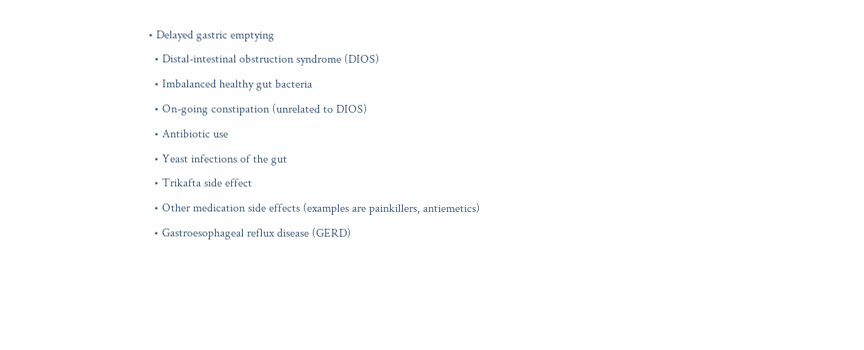• Delayed gastric emptying
  • Distal-intestinal obstruction syndrome (DIOS)
  • Imbalanced healthy gut bacteria
  • On-going constipation (unrelated to DIOS)
  • Antibiotic use
  • Yeast infections of the gut
  • Trikafta side effect
  • Other medication side effects (examples are painkillers, antiemetics)
  • Gastroesophageal reflux disease (GERD)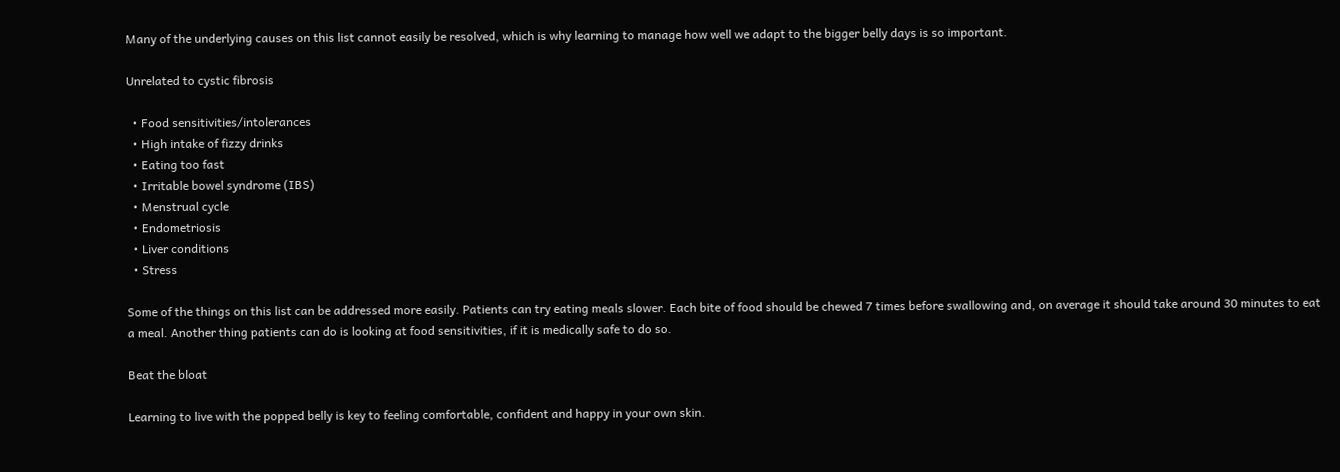Many of the underlying causes on this list cannot easily be resolved, which is why learning to manage how well we adapt to the bigger belly days is so important.

Unrelated to cystic fibrosis

  • Food sensitivities/intolerances
  • High intake of fizzy drinks
  • Eating too fast
  • Irritable bowel syndrome (IBS)
  • Menstrual cycle
  • Endometriosis
  • Liver conditions
  • Stress

Some of the things on this list can be addressed more easily. Patients can try eating meals slower. Each bite of food should be chewed 7 times before swallowing and, on average it should take around 30 minutes to eat a meal. Another thing patients can do is looking at food sensitivities, if it is medically safe to do so.

Beat the bloat

Learning to live with the popped belly is key to feeling comfortable, confident and happy in your own skin.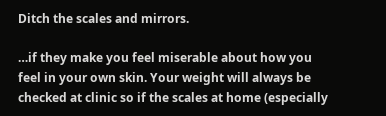Ditch the scales and mirrors.

…if they make you feel miserable about how you feel in your own skin. Your weight will always be checked at clinic so if the scales at home (especially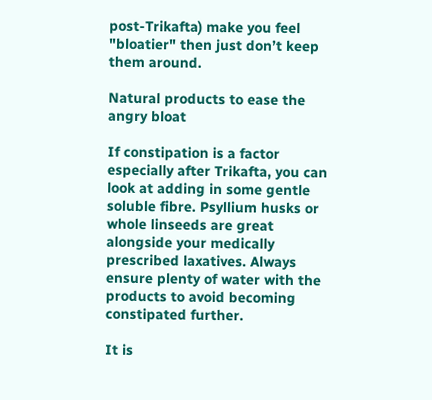post-Trikafta) make you feel "bloatier" then just don’t keep them around.

Natural products to ease the angry bloat

If constipation is a factor especially after Trikafta, you can look at adding in some gentle soluble fibre. Psyllium husks or whole linseeds are great alongside your medically prescribed laxatives. Always ensure plenty of water with the products to avoid becoming constipated further.

It is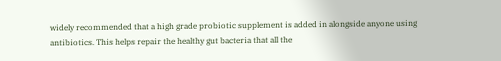widely recommended that a high grade probiotic supplement is added in alongside anyone using antibiotics. This helps repair the healthy gut bacteria that all the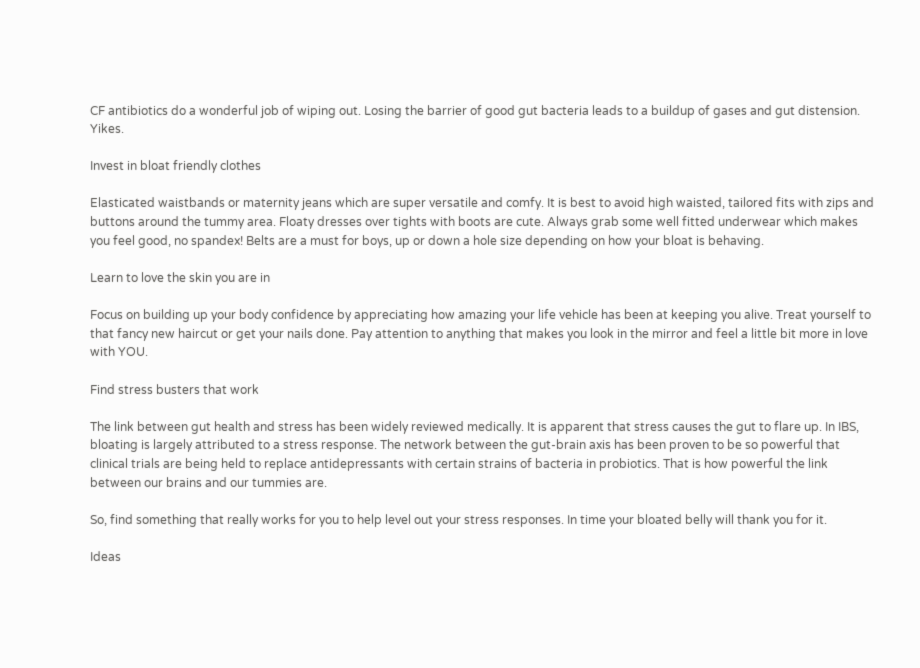CF antibiotics do a wonderful job of wiping out. Losing the barrier of good gut bacteria leads to a buildup of gases and gut distension. Yikes.

Invest in bloat friendly clothes

Elasticated waistbands or maternity jeans which are super versatile and comfy. It is best to avoid high waisted, tailored fits with zips and buttons around the tummy area. Floaty dresses over tights with boots are cute. Always grab some well fitted underwear which makes you feel good, no spandex! Belts are a must for boys, up or down a hole size depending on how your bloat is behaving.

Learn to love the skin you are in

Focus on building up your body confidence by appreciating how amazing your life vehicle has been at keeping you alive. Treat yourself to that fancy new haircut or get your nails done. Pay attention to anything that makes you look in the mirror and feel a little bit more in love with YOU.

Find stress busters that work

The link between gut health and stress has been widely reviewed medically. It is apparent that stress causes the gut to flare up. In IBS, bloating is largely attributed to a stress response. The network between the gut-brain axis has been proven to be so powerful that clinical trials are being held to replace antidepressants with certain strains of bacteria in probiotics. That is how powerful the link between our brains and our tummies are.

So, find something that really works for you to help level out your stress responses. In time your bloated belly will thank you for it.

Ideas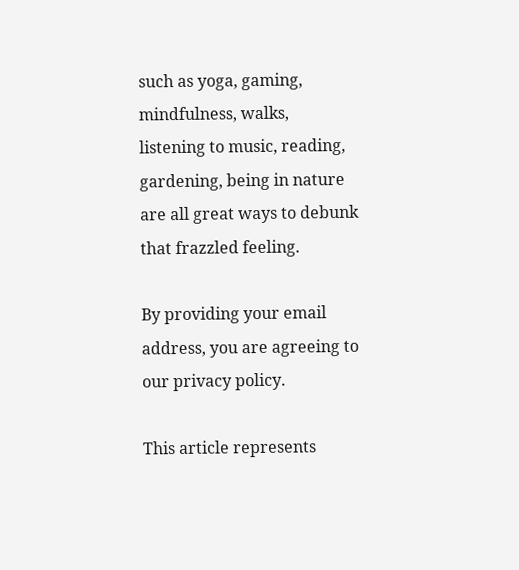such as yoga, gaming, mindfulness, walks, listening to music, reading, gardening, being in nature are all great ways to debunk that frazzled feeling.

By providing your email address, you are agreeing to our privacy policy.

This article represents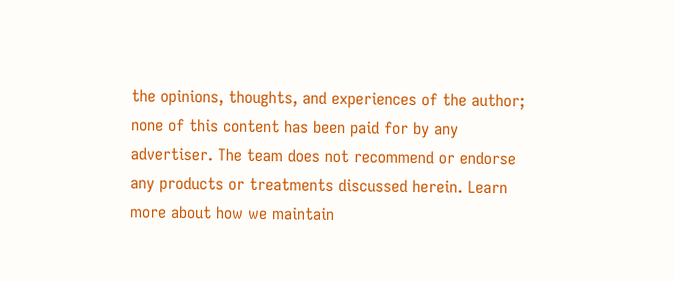the opinions, thoughts, and experiences of the author; none of this content has been paid for by any advertiser. The team does not recommend or endorse any products or treatments discussed herein. Learn more about how we maintain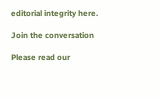editorial integrity here.

Join the conversation

Please read our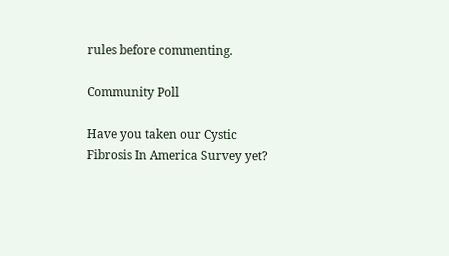rules before commenting.

Community Poll

Have you taken our Cystic Fibrosis In America Survey yet?